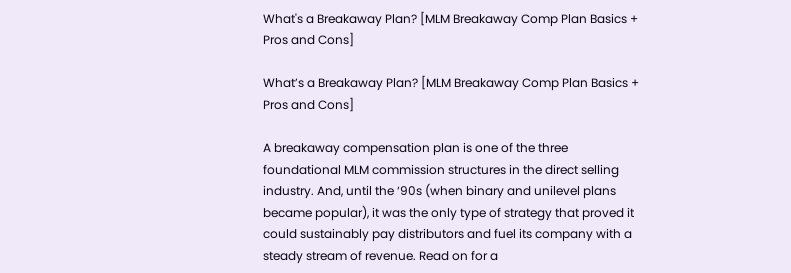What's a Breakaway Plan? [MLM Breakaway Comp Plan Basics + Pros and Cons]

What’s a Breakaway Plan? [MLM Breakaway Comp Plan Basics + Pros and Cons]

A breakaway compensation plan is one of the three foundational MLM commission structures in the direct selling industry. And, until the ‘90s (when binary and unilevel plans became popular), it was the only type of strategy that proved it could sustainably pay distributors and fuel its company with a steady stream of revenue. Read on for a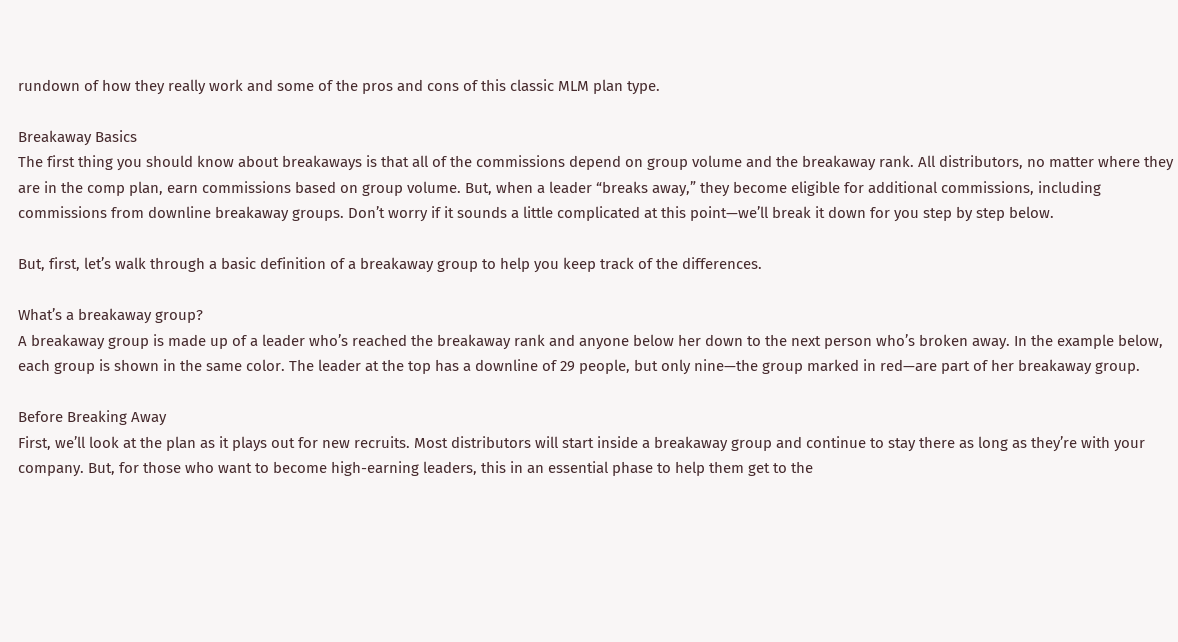rundown of how they really work and some of the pros and cons of this classic MLM plan type.

Breakaway Basics
The first thing you should know about breakaways is that all of the commissions depend on group volume and the breakaway rank. All distributors, no matter where they are in the comp plan, earn commissions based on group volume. But, when a leader “breaks away,” they become eligible for additional commissions, including commissions from downline breakaway groups. Don’t worry if it sounds a little complicated at this point—we’ll break it down for you step by step below.

But, first, let’s walk through a basic definition of a breakaway group to help you keep track of the differences.

What’s a breakaway group?
A breakaway group is made up of a leader who’s reached the breakaway rank and anyone below her down to the next person who’s broken away. In the example below, each group is shown in the same color. The leader at the top has a downline of 29 people, but only nine—the group marked in red—are part of her breakaway group.

Before Breaking Away
First, we’ll look at the plan as it plays out for new recruits. Most distributors will start inside a breakaway group and continue to stay there as long as they’re with your company. But, for those who want to become high-earning leaders, this in an essential phase to help them get to the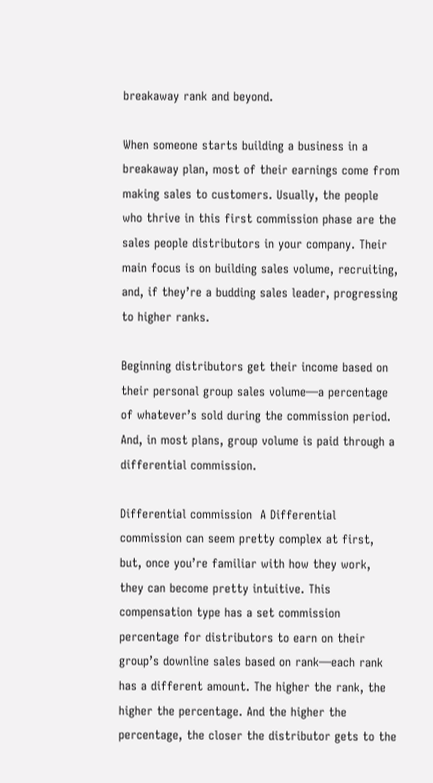breakaway rank and beyond.

When someone starts building a business in a breakaway plan, most of their earnings come from making sales to customers. Usually, the people who thrive in this first commission phase are the sales people distributors in your company. Their main focus is on building sales volume, recruiting, and, if they’re a budding sales leader, progressing to higher ranks.

Beginning distributors get their income based on their personal group sales volume—a percentage of whatever’s sold during the commission period. And, in most plans, group volume is paid through a differential commission.

Differential commission  A Differential commission can seem pretty complex at first, but, once you’re familiar with how they work, they can become pretty intuitive. This compensation type has a set commission percentage for distributors to earn on their group’s downline sales based on rank—each rank has a different amount. The higher the rank, the higher the percentage. And the higher the percentage, the closer the distributor gets to the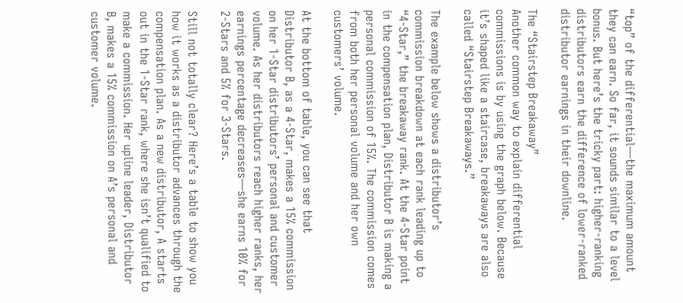“top” of the differential—the maximum amount they can earn. So far, it sounds similar to a level bonus. But here’s the tricky part: higher-ranking distributors earn the difference of lower-ranked distributor earnings in their downline.

The “Stairstep Breakaway”
Another common way to explain differential commissions is by using the graph below. Because it’s shaped like a staircase, breakaways are also called “Stairstep Breakaways.”

The example below shows a distributor’s commission breakdown at each rank leading up to “4-Star,” the breakaway rank. At the 4-Star point in the compensation plan, Distributor B is making a personal commission of 15%. The commission comes from both her personal volume and her own customers’ volume.

At the bottom of table, you can see that Distributor B, as a 4-Star, makes a 15% commission on her 1-Star distributors’ personal and customer volume. As her distributors reach higher ranks, her earnings percentage decreases—she earns 10% for 2-Stars and 5% for 3-Stars.

Still not totally clear? Here’s a table to show you how it works as a distributor advances through the compensation plan. As a new distributor, A starts out in the 1-Star rank, where she isn’t qualified to make a commission. Her upline leader, Distributor B, makes a 15% commission on A’s personal and customer volume.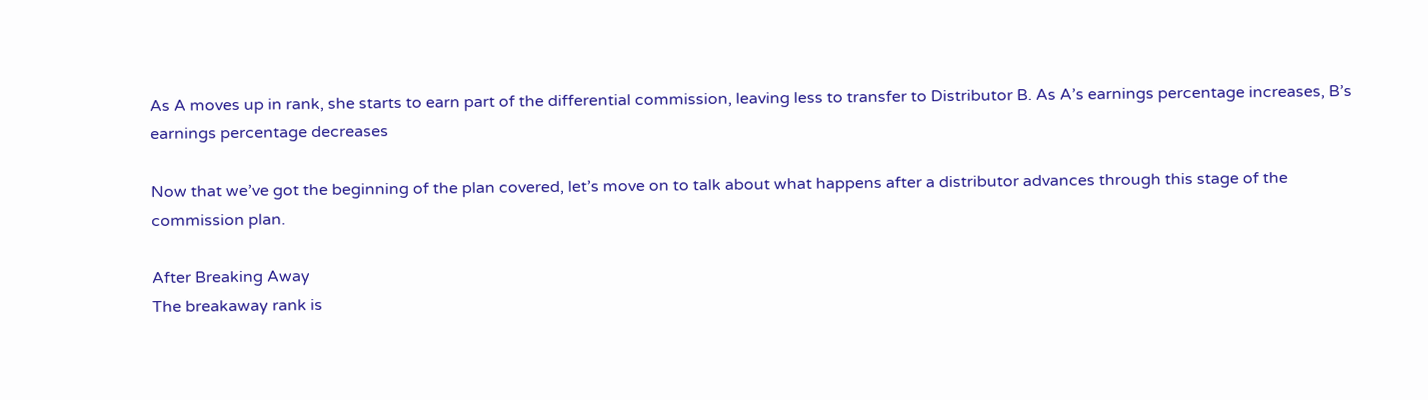As A moves up in rank, she starts to earn part of the differential commission, leaving less to transfer to Distributor B. As A’s earnings percentage increases, B’s earnings percentage decreases

Now that we’ve got the beginning of the plan covered, let’s move on to talk about what happens after a distributor advances through this stage of the commission plan.

After Breaking Away
The breakaway rank is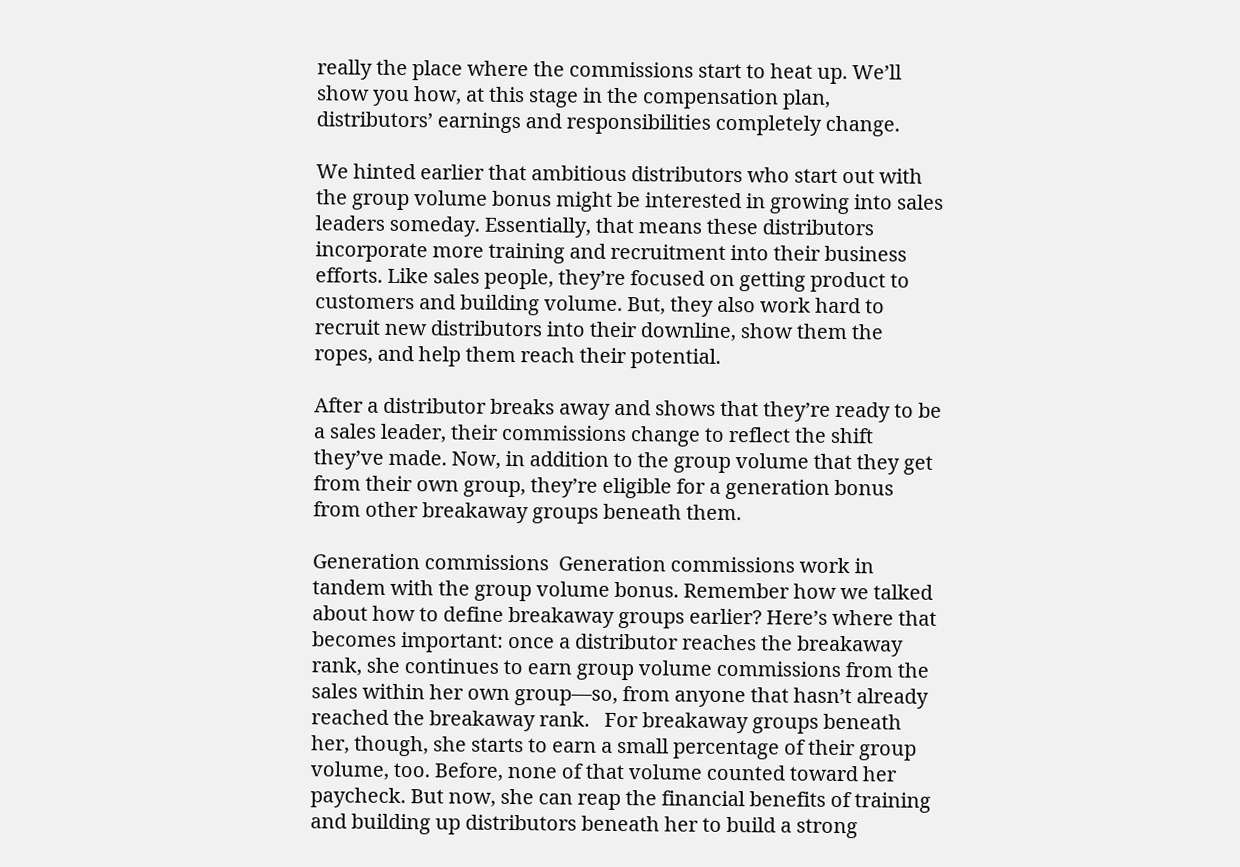really the place where the commissions start to heat up. We’ll show you how, at this stage in the compensation plan, distributors’ earnings and responsibilities completely change.

We hinted earlier that ambitious distributors who start out with the group volume bonus might be interested in growing into sales leaders someday. Essentially, that means these distributors incorporate more training and recruitment into their business efforts. Like sales people, they’re focused on getting product to customers and building volume. But, they also work hard to recruit new distributors into their downline, show them the ropes, and help them reach their potential.

After a distributor breaks away and shows that they’re ready to be a sales leader, their commissions change to reflect the shift they’ve made. Now, in addition to the group volume that they get from their own group, they’re eligible for a generation bonus from other breakaway groups beneath them.

Generation commissions  Generation commissions work in tandem with the group volume bonus. Remember how we talked about how to define breakaway groups earlier? Here’s where that becomes important: once a distributor reaches the breakaway rank, she continues to earn group volume commissions from the sales within her own group—so, from anyone that hasn’t already reached the breakaway rank.   For breakaway groups beneath her, though, she starts to earn a small percentage of their group volume, too. Before, none of that volume counted toward her paycheck. But now, she can reap the financial benefits of training and building up distributors beneath her to build a strong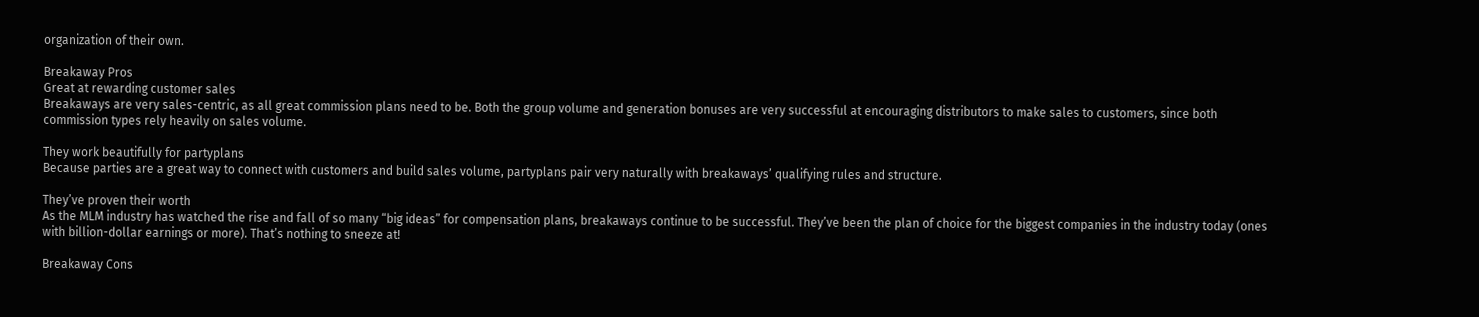organization of their own.

Breakaway Pros
Great at rewarding customer sales
Breakaways are very sales-centric, as all great commission plans need to be. Both the group volume and generation bonuses are very successful at encouraging distributors to make sales to customers, since both commission types rely heavily on sales volume.

They work beautifully for partyplans
Because parties are a great way to connect with customers and build sales volume, partyplans pair very naturally with breakaways’ qualifying rules and structure.

They’ve proven their worth
As the MLM industry has watched the rise and fall of so many “big ideas” for compensation plans, breakaways continue to be successful. They’ve been the plan of choice for the biggest companies in the industry today (ones with billion-dollar earnings or more). That’s nothing to sneeze at!

Breakaway Cons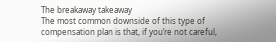The breakaway takeaway
The most common downside of this type of compensation plan is that, if you’re not careful,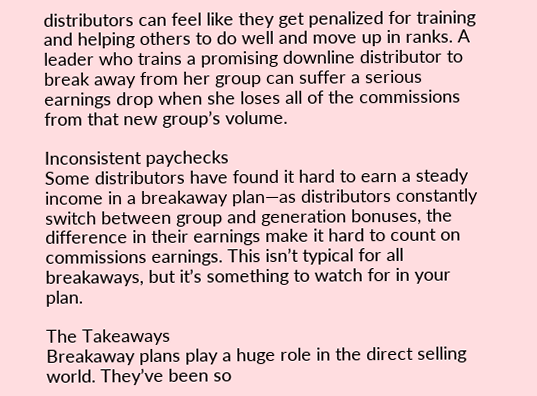distributors can feel like they get penalized for training and helping others to do well and move up in ranks. A leader who trains a promising downline distributor to break away from her group can suffer a serious earnings drop when she loses all of the commissions from that new group’s volume.

Inconsistent paychecks
Some distributors have found it hard to earn a steady income in a breakaway plan—as distributors constantly switch between group and generation bonuses, the difference in their earnings make it hard to count on commissions earnings. This isn’t typical for all breakaways, but it’s something to watch for in your plan.

The Takeaways
Breakaway plans play a huge role in the direct selling world. They’ve been so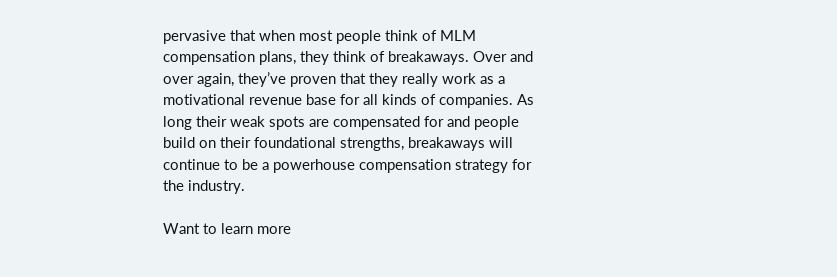pervasive that when most people think of MLM compensation plans, they think of breakaways. Over and over again, they’ve proven that they really work as a motivational revenue base for all kinds of companies. As long their weak spots are compensated for and people build on their foundational strengths, breakaways will continue to be a powerhouse compensation strategy for the industry.

Want to learn more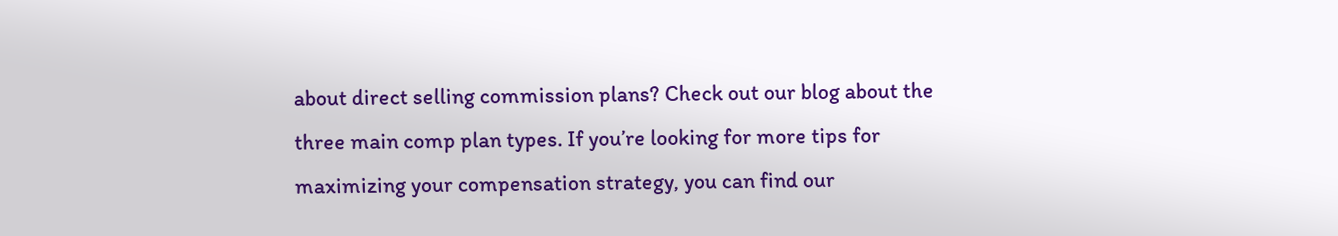about direct selling commission plans? Check out our blog about the three main comp plan types. If you’re looking for more tips for maximizing your compensation strategy, you can find our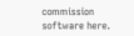commission software here.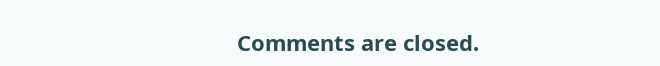Comments are closed.